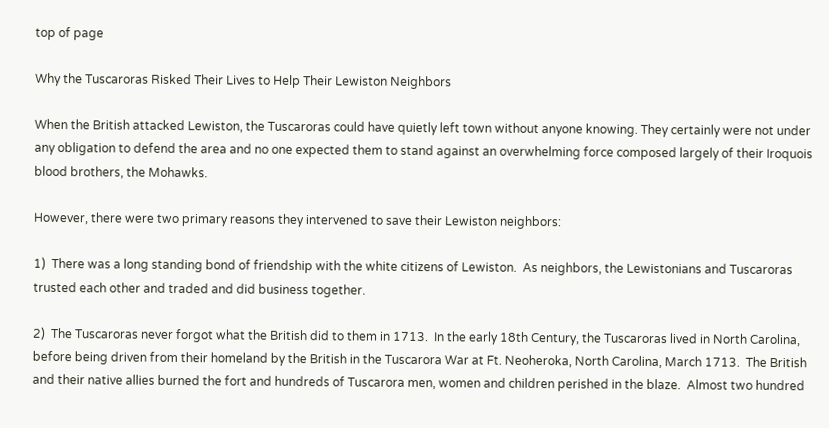top of page

Why the Tuscaroras Risked Their Lives to Help Their Lewiston Neighbors

When the British attacked Lewiston, the Tuscaroras could have quietly left town without anyone knowing. They certainly were not under any obligation to defend the area and no one expected them to stand against an overwhelming force composed largely of their Iroquois blood brothers, the Mohawks.

However, there were two primary reasons they intervened to save their Lewiston neighbors:

1)  There was a long standing bond of friendship with the white citizens of Lewiston.  As neighbors, the Lewistonians and Tuscaroras trusted each other and traded and did business together.

2)  The Tuscaroras never forgot what the British did to them in 1713.  In the early 18th Century, the Tuscaroras lived in North Carolina, before being driven from their homeland by the British in the Tuscarora War at Ft. Neoheroka, North Carolina, March 1713.  The British and their native allies burned the fort and hundreds of Tuscarora men, women and children perished in the blaze.  Almost two hundred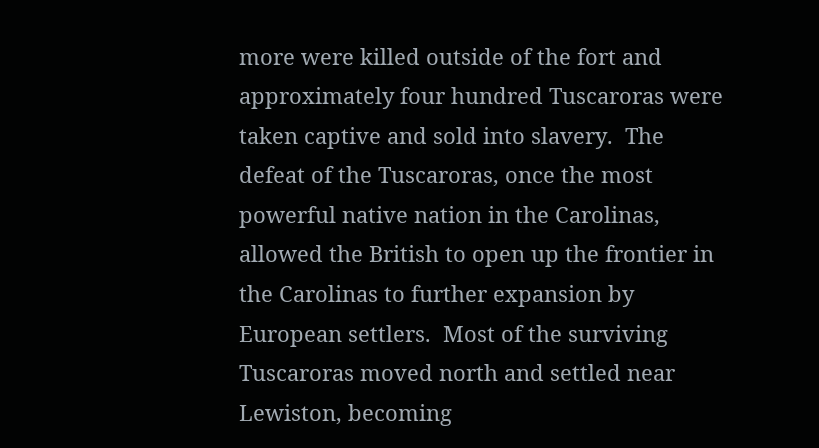more were killed outside of the fort and approximately four hundred Tuscaroras were taken captive and sold into slavery.  The defeat of the Tuscaroras, once the most powerful native nation in the Carolinas, allowed the British to open up the frontier in the Carolinas to further expansion by European settlers.  Most of the surviving Tuscaroras moved north and settled near Lewiston, becoming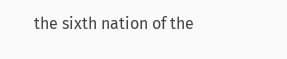the sixth nation of the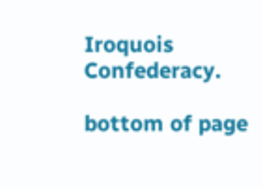Iroquois Confederacy.

bottom of page